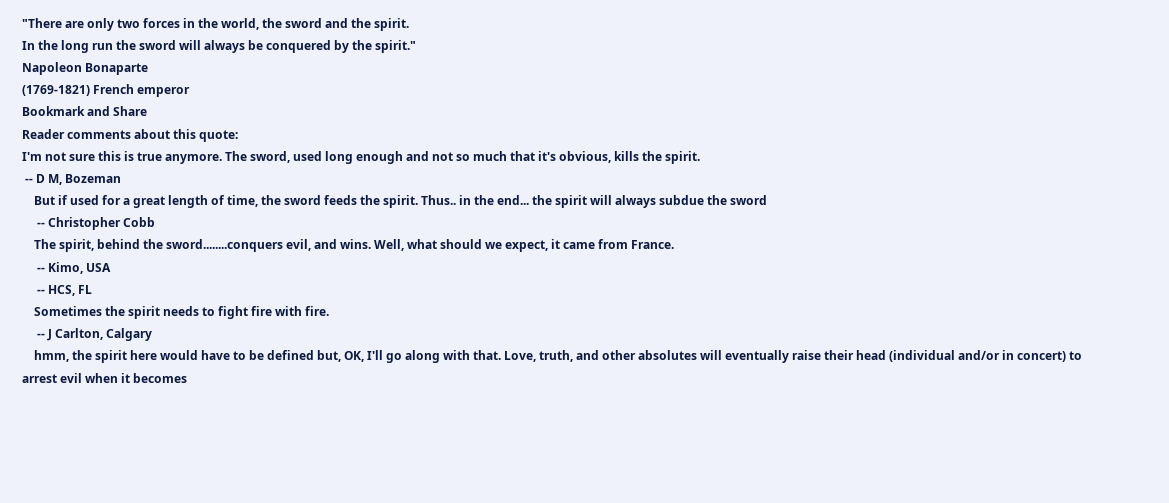"There are only two forces in the world, the sword and the spirit.
In the long run the sword will always be conquered by the spirit."
Napoleon Bonaparte
(1769-1821) French emperor
Bookmark and Share
Reader comments about this quote:
I'm not sure this is true anymore. The sword, used long enough and not so much that it's obvious, kills the spirit.
 -- D M, Bozeman
    But if used for a great length of time, the sword feeds the spirit. Thus.. in the end... the spirit will always subdue the sword
     -- Christopher Cobb
    The spirit, behind the sword........conquers evil, and wins. Well, what should we expect, it came from France.
     -- Kimo, USA
     -- HCS, FL
    Sometimes the spirit needs to fight fire with fire.
     -- J Carlton, Calgary
    hmm, the spirit here would have to be defined but, OK, I'll go along with that. Love, truth, and other absolutes will eventually raise their head (individual and/or in concert) to arrest evil when it becomes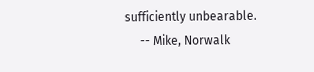sufficiently unbearable.
     -- Mike, Norwalk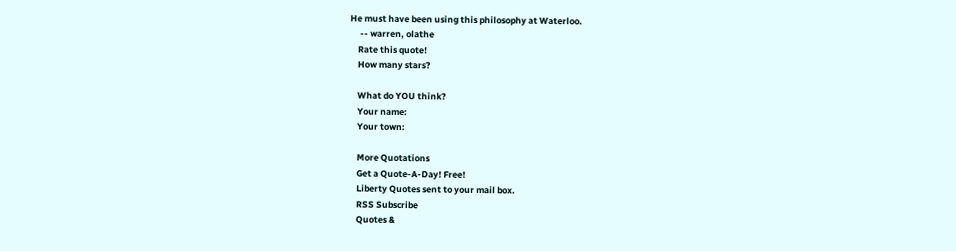He must have been using this philosophy at Waterloo.
     -- warren, olathe
    Rate this quote!
    How many stars?

    What do YOU think?
    Your name:
    Your town:

    More Quotations
    Get a Quote-A-Day! Free!
    Liberty Quotes sent to your mail box.
    RSS Subscribe
    Quotes &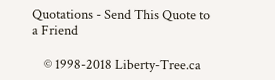Quotations - Send This Quote to a Friend

    © 1998-2018 Liberty-Tree.ca